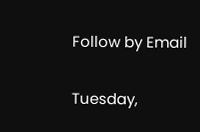Follow by Email

Tuesday,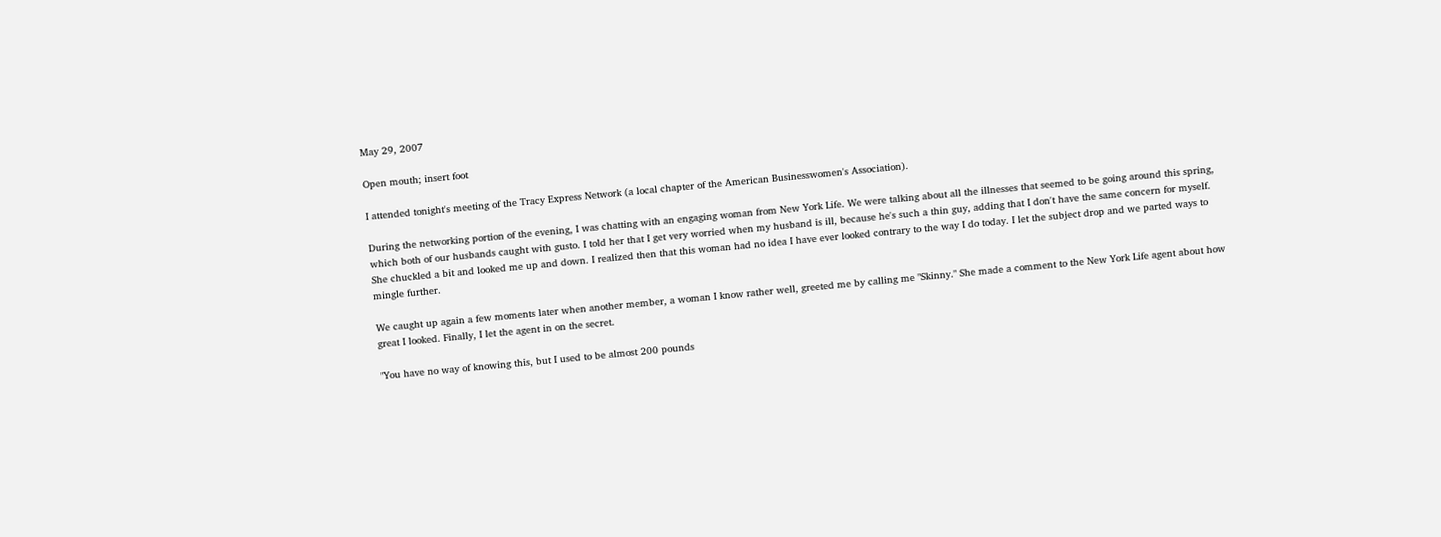May 29, 2007

Open mouth; insert foot

I attended tonight's meeting of the Tracy Express Network (a local chapter of the American Businesswomen's Association).

During the networking portion of the evening, I was chatting with an engaging woman from New York Life. We were talking about all the illnesses that seemed to be going around this spring, which both of our husbands caught with gusto. I told her that I get very worried when my husband is ill, because he's such a thin guy, adding that I don't have the same concern for myself. She chuckled a bit and looked me up and down. I realized then that this woman had no idea I have ever looked contrary to the way I do today. I let the subject drop and we parted ways to mingle further.

We caught up again a few moments later when another member, a woman I know rather well, greeted me by calling me "Skinny." She made a comment to the New York Life agent about how great I looked. Finally, I let the agent in on the secret.

"You have no way of knowing this, but I used to be almost 200 pounds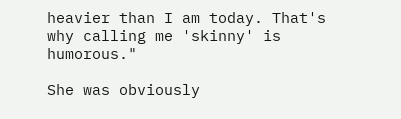heavier than I am today. That's why calling me 'skinny' is humorous."

She was obviously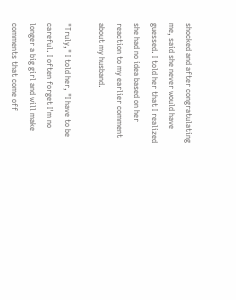shocked and after congratulating me, said she never would have guessed. I told her that I realized she had no idea based on her reaction to my earlier comment about my husband.

"Truly," I told her, "I have to be careful. I often forget I'm no longer a big girl and will make comments that come off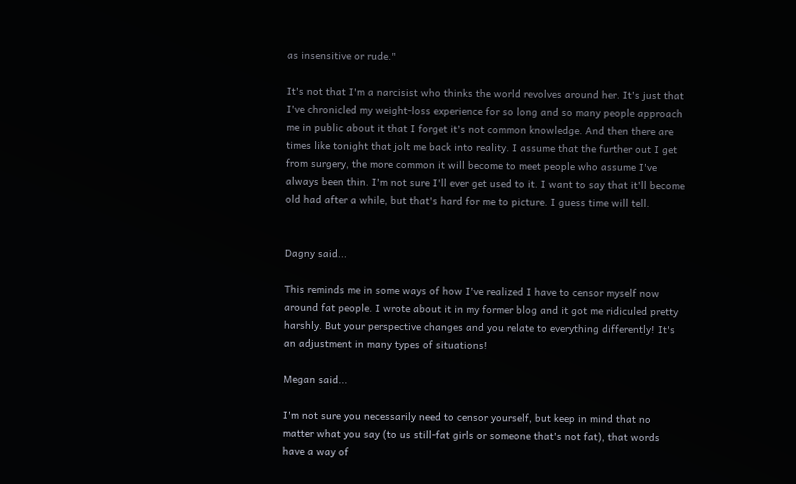as insensitive or rude."

It's not that I'm a narcisist who thinks the world revolves around her. It's just that I've chronicled my weight-loss experience for so long and so many people approach me in public about it that I forget it's not common knowledge. And then there are times like tonight that jolt me back into reality. I assume that the further out I get from surgery, the more common it will become to meet people who assume I've always been thin. I'm not sure I'll ever get used to it. I want to say that it'll become old had after a while, but that's hard for me to picture. I guess time will tell.


Dagny said...

This reminds me in some ways of how I've realized I have to censor myself now around fat people. I wrote about it in my former blog and it got me ridiculed pretty harshly. But your perspective changes and you relate to everything differently! It's an adjustment in many types of situations!

Megan said...

I'm not sure you necessarily need to censor yourself, but keep in mind that no matter what you say (to us still-fat girls or someone that's not fat), that words have a way of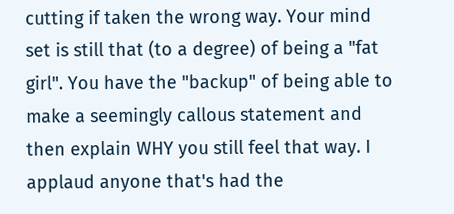cutting if taken the wrong way. Your mind set is still that (to a degree) of being a "fat girl". You have the "backup" of being able to make a seemingly callous statement and then explain WHY you still feel that way. I applaud anyone that's had the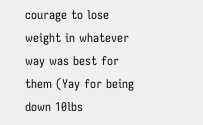courage to lose weight in whatever way was best for them (Yay for being down 10lbs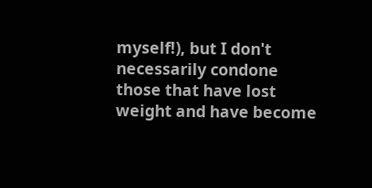myself!), but I don't necessarily condone those that have lost weight and have become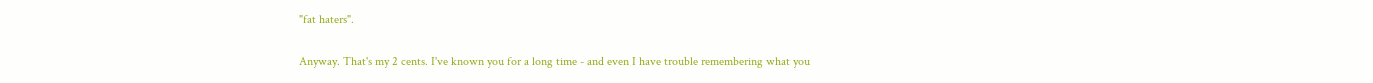"fat haters".

Anyway. That's my 2 cents. I've known you for a long time - and even I have trouble remembering what you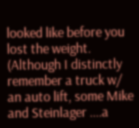looked like before you lost the weight. (Although I distinctly remember a truck w/ an auto lift, some Mike and Steinlager ....a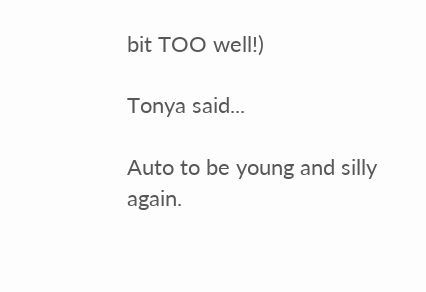bit TOO well!)

Tonya said...

Auto to be young and silly again.